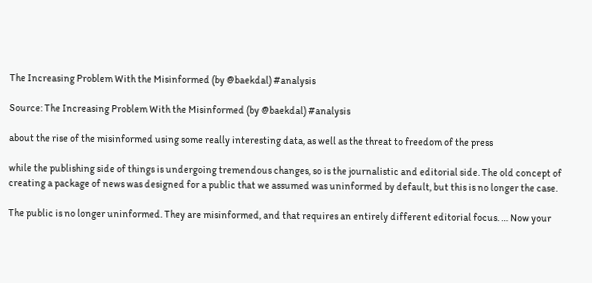The Increasing Problem With the Misinformed (by @baekdal) #analysis

Source: The Increasing Problem With the Misinformed (by @baekdal) #analysis

about the rise of the misinformed using some really interesting data, as well as the threat to freedom of the press

while the publishing side of things is undergoing tremendous changes, so is the journalistic and editorial side. The old concept of creating a package of news was designed for a public that we assumed was uninformed by default, but this is no longer the case.

The public is no longer uninformed. They are misinformed, and that requires an entirely different editorial focus. … Now your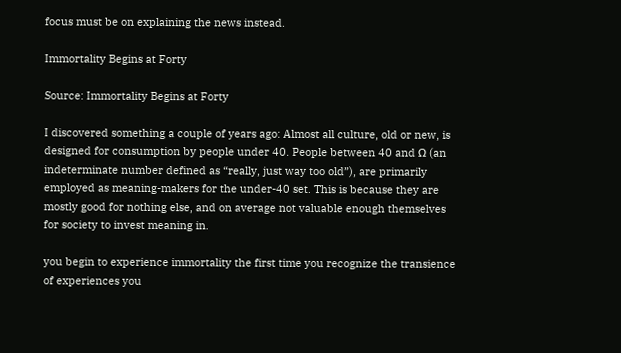focus must be on explaining the news instead.

Immortality Begins at Forty

Source: Immortality Begins at Forty

I discovered something a couple of years ago: Almost all culture, old or new, is designed for consumption by people under 40. People between 40 and Ω (an indeterminate number defined as “really, just way too old”), are primarily employed as meaning-makers for the under-40 set. This is because they are mostly good for nothing else, and on average not valuable enough themselves for society to invest meaning in.

you begin to experience immortality the first time you recognize the transience of experiences you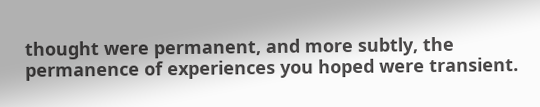thought were permanent, and more subtly, the permanence of experiences you hoped were transient.